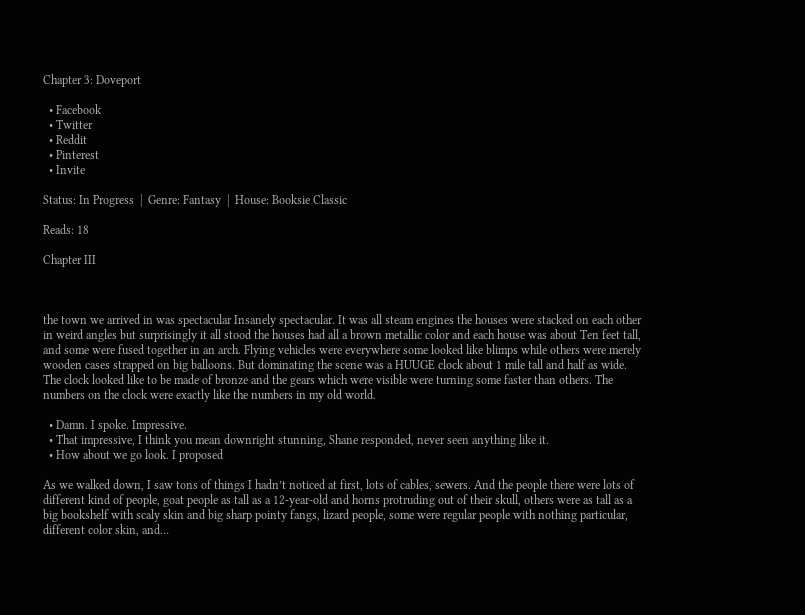Chapter 3: Doveport

  • Facebook
  • Twitter
  • Reddit
  • Pinterest
  • Invite

Status: In Progress  |  Genre: Fantasy  |  House: Booksie Classic

Reads: 18

Chapter III



the town we arrived in was spectacular Insanely spectacular. It was all steam engines the houses were stacked on each other in weird angles but surprisingly it all stood the houses had all a brown metallic color and each house was about Ten feet tall, and some were fused together in an arch. Flying vehicles were everywhere some looked like blimps while others were merely wooden cases strapped on big balloons. But dominating the scene was a HUUGE clock about 1 mile tall and half as wide. The clock looked like to be made of bronze and the gears which were visible were turning some faster than others. The numbers on the clock were exactly like the numbers in my old world.

  • Damn. I spoke. Impressive.
  • That impressive, I think you mean downright stunning, Shane responded, never seen anything like it.
  • How about we go look. I proposed

As we walked down, I saw tons of things I hadn’t noticed at first, lots of cables, sewers. And the people there were lots of different kind of people, goat people as tall as a 12-year-old and horns protruding out of their skull, others were as tall as a big bookshelf with scaly skin and big sharp pointy fangs, lizard people, some were regular people with nothing particular, different color skin, and…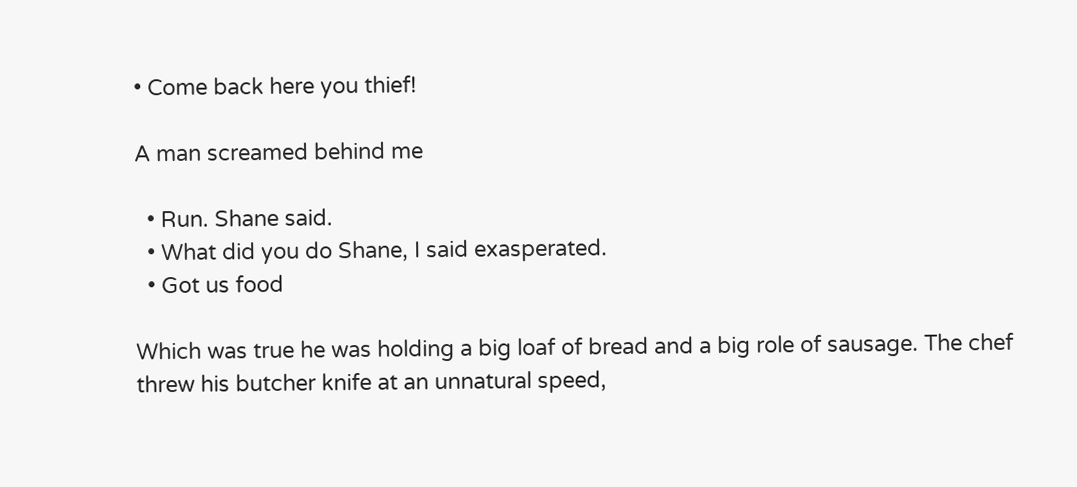• Come back here you thief!

A man screamed behind me

  • Run. Shane said.
  • What did you do Shane, I said exasperated.
  • Got us food

Which was true he was holding a big loaf of bread and a big role of sausage. The chef threw his butcher knife at an unnatural speed,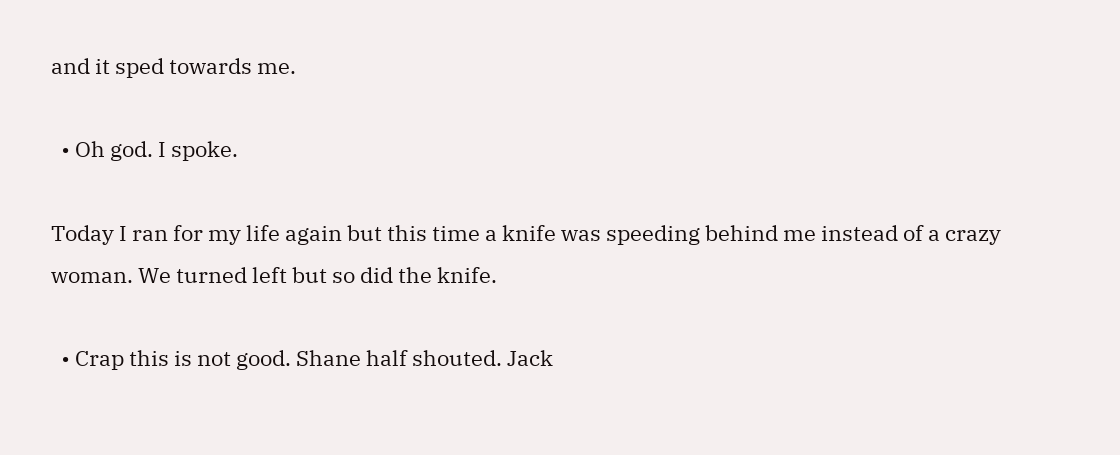and it sped towards me.

  • Oh god. I spoke.

Today I ran for my life again but this time a knife was speeding behind me instead of a crazy woman. We turned left but so did the knife.

  • Crap this is not good. Shane half shouted. Jack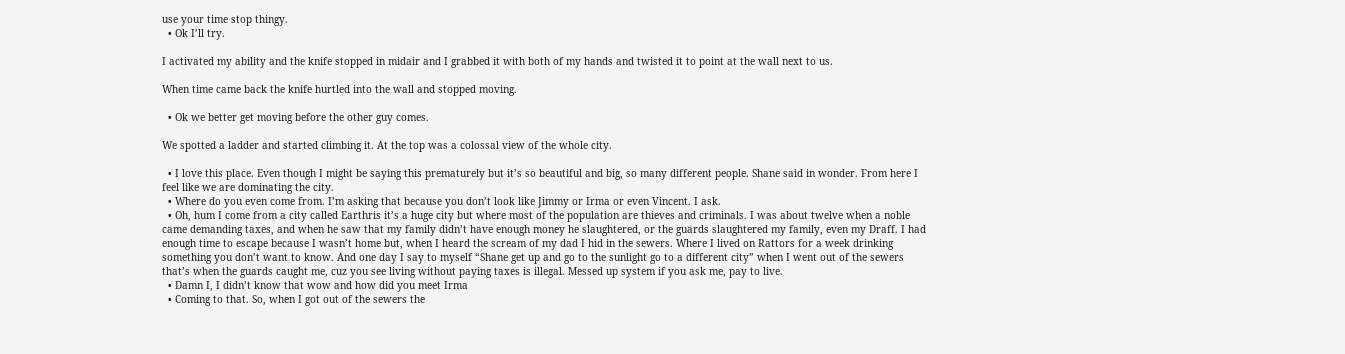use your time stop thingy.
  • Ok I’ll try.

I activated my ability and the knife stopped in midair and I grabbed it with both of my hands and twisted it to point at the wall next to us.

When time came back the knife hurtled into the wall and stopped moving.

  • Ok we better get moving before the other guy comes.

We spotted a ladder and started climbing it. At the top was a colossal view of the whole city.

  • I love this place. Even though I might be saying this prematurely but it’s so beautiful and big, so many different people. Shane said in wonder. From here I feel like we are dominating the city.
  • Where do you even come from. I’m asking that because you don’t look like Jimmy or Irma or even Vincent. I ask.
  • Oh, hum I come from a city called Earthris it’s a huge city but where most of the population are thieves and criminals. I was about twelve when a noble came demanding taxes, and when he saw that my family didn’t have enough money he slaughtered, or the guards slaughtered my family, even my Draff. I had enough time to escape because I wasn’t home but, when I heard the scream of my dad I hid in the sewers. Where I lived on Rattors for a week drinking something you don’t want to know. And one day I say to myself “Shane get up and go to the sunlight go to a different city” when I went out of the sewers that’s when the guards caught me, cuz you see living without paying taxes is illegal. Messed up system if you ask me, pay to live.
  • Damn I, I didn’t know that wow and how did you meet Irma
  • Coming to that. So, when I got out of the sewers the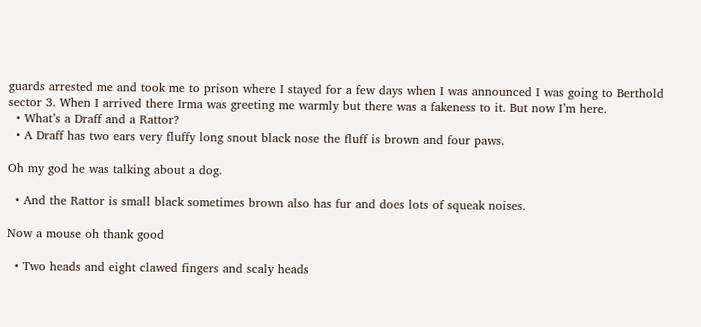guards arrested me and took me to prison where I stayed for a few days when I was announced I was going to Berthold sector 3. When I arrived there Irma was greeting me warmly but there was a fakeness to it. But now I’m here.
  • What’s a Draff and a Rattor?
  • A Draff has two ears very fluffy long snout black nose the fluff is brown and four paws.

Oh my god he was talking about a dog.

  • And the Rattor is small black sometimes brown also has fur and does lots of squeak noises.

Now a mouse oh thank good

  • Two heads and eight clawed fingers and scaly heads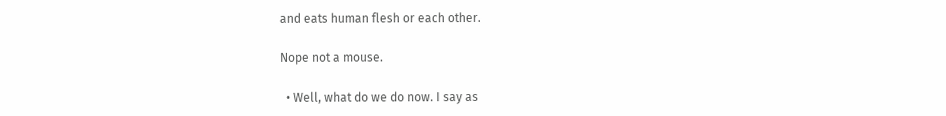and eats human flesh or each other.

Nope not a mouse.

  • Well, what do we do now. I say as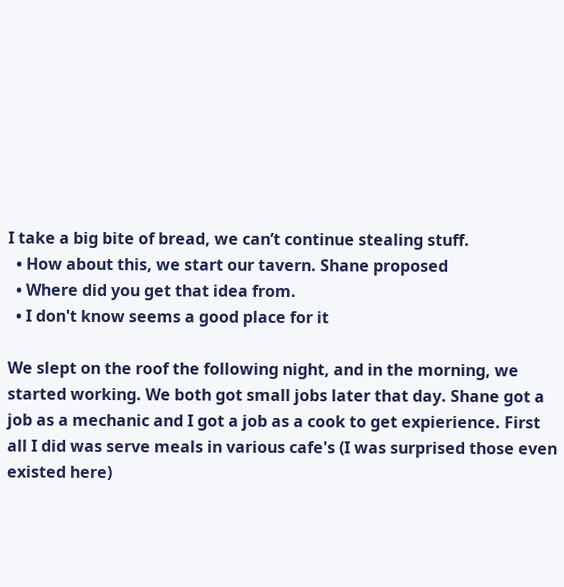I take a big bite of bread, we can’t continue stealing stuff.
  • How about this, we start our tavern. Shane proposed
  • Where did you get that idea from.
  • I don't know seems a good place for it

We slept on the roof the following night, and in the morning, we started working. We both got small jobs later that day. Shane got a job as a mechanic and I got a job as a cook to get expierience. First all I did was serve meals in various cafe's (I was surprised those even existed here)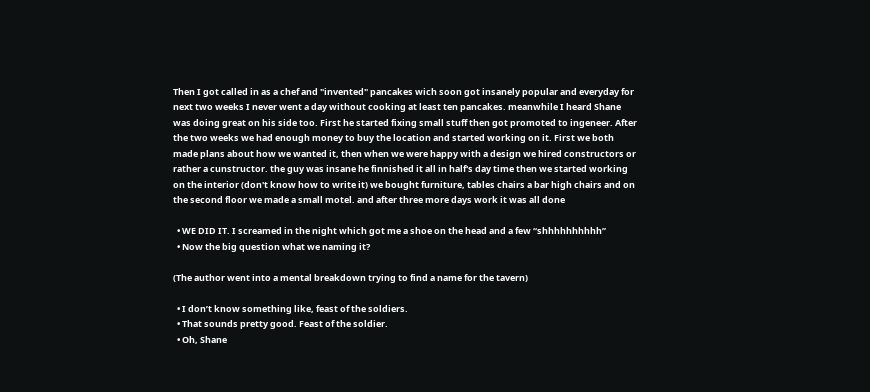Then I got called in as a chef and "invented" pancakes wich soon got insanely popular and everyday for next two weeks I never went a day without cooking at least ten pancakes. meanwhile I heard Shane was doing great on his side too. First he started fixing small stuff then got promoted to ingeneer. After the two weeks we had enough money to buy the location and started working on it. First we both made plans about how we wanted it, then when we were happy with a design we hired constructors or rather a cunstructor. the guy was insane he finnished it all in half's day time then we started working on the interior (don't know how to write it) we bought furniture, tables chairs a bar high chairs and on the second floor we made a small motel. and after three more days work it was all done

  • WE DID IT. I screamed in the night which got me a shoe on the head and a few “shhhhhhhhhh”
  • Now the big question what we naming it?

(The author went into a mental breakdown trying to find a name for the tavern)

  • I don’t know something like, feast of the soldiers.
  • That sounds pretty good. Feast of the soldier.
  • Oh, Shane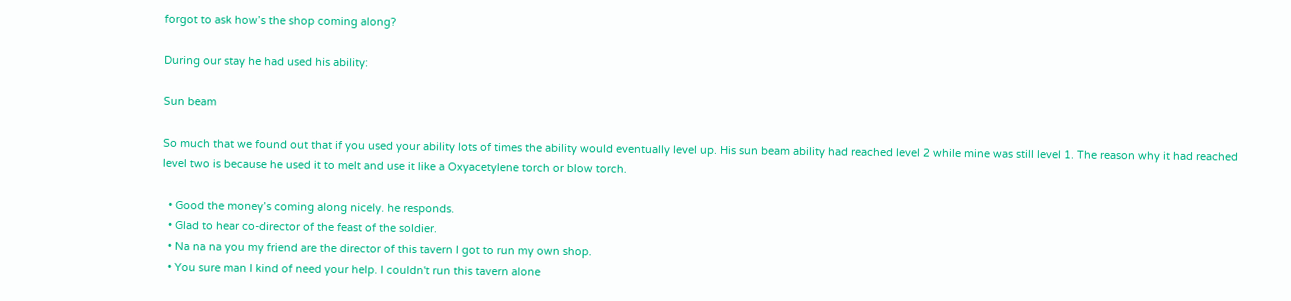forgot to ask how’s the shop coming along?

During our stay he had used his ability:

Sun beam

So much that we found out that if you used your ability lots of times the ability would eventually level up. His sun beam ability had reached level 2 while mine was still level 1. The reason why it had reached level two is because he used it to melt and use it like a Oxyacetylene torch or blow torch.

  • Good the money’s coming along nicely. he responds.
  • Glad to hear co-director of the feast of the soldier.
  • Na na na you my friend are the director of this tavern I got to run my own shop.
  • You sure man I kind of need your help. I couldn't run this tavern alone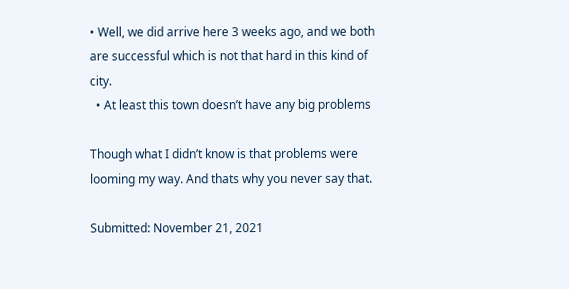• Well, we did arrive here 3 weeks ago, and we both are successful which is not that hard in this kind of city.
  • At least this town doesn’t have any big problems

Though what I didn’t know is that problems were looming my way. And thats why you never say that.

Submitted: November 21, 2021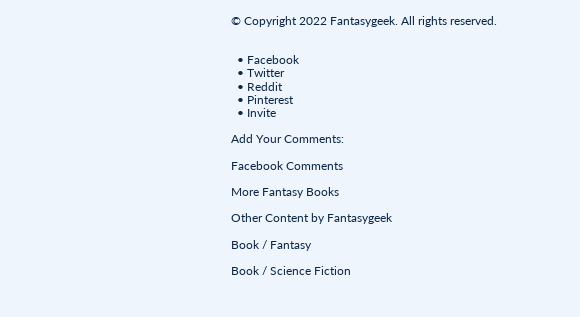© Copyright 2022 Fantasygeek. All rights reserved.


  • Facebook
  • Twitter
  • Reddit
  • Pinterest
  • Invite

Add Your Comments:

Facebook Comments

More Fantasy Books

Other Content by Fantasygeek

Book / Fantasy

Book / Science Fiction